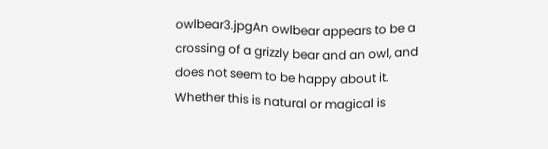owlbear3.jpgAn owlbear appears to be a crossing of a grizzly bear and an owl, and does not seem to be happy about it. Whether this is natural or magical is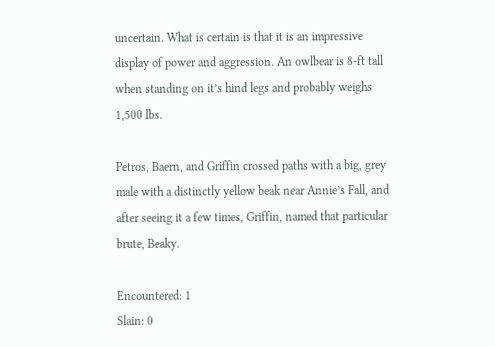uncertain. What is certain is that it is an impressive display of power and aggression. An owlbear is 8-ft tall when standing on it’s hind legs and probably weighs 1,500 lbs.

Petros, Baern, and Griffin crossed paths with a big, grey male with a distinctly yellow beak near Annie’s Fall, and after seeing it a few times, Griffin, named that particular brute, Beaky.

Encountered: 1
Slain: 0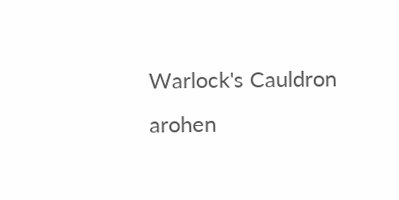Warlock's Cauldron arohen